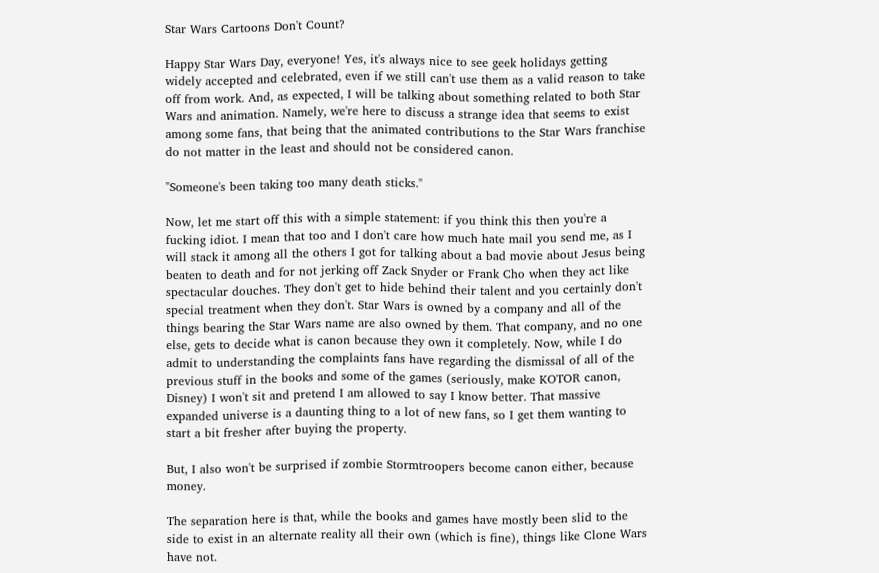Star Wars Cartoons Don't Count?

Happy Star Wars Day, everyone! Yes, it's always nice to see geek holidays getting widely accepted and celebrated, even if we still can't use them as a valid reason to take off from work. And, as expected, I will be talking about something related to both Star Wars and animation. Namely, we're here to discuss a strange idea that seems to exist among some fans, that being that the animated contributions to the Star Wars franchise do not matter in the least and should not be considered canon.

"Someone's been taking too many death sticks."

Now, let me start off this with a simple statement: if you think this then you're a fucking idiot. I mean that too and I don't care how much hate mail you send me, as I will stack it among all the others I got for talking about a bad movie about Jesus being beaten to death and for not jerking off Zack Snyder or Frank Cho when they act like spectacular douches. They don't get to hide behind their talent and you certainly don't special treatment when they don't. Star Wars is owned by a company and all of the things bearing the Star Wars name are also owned by them. That company, and no one else, gets to decide what is canon because they own it completely. Now, while I do admit to understanding the complaints fans have regarding the dismissal of all of the previous stuff in the books and some of the games (seriously, make KOTOR canon, Disney) I won't sit and pretend I am allowed to say I know better. That massive expanded universe is a daunting thing to a lot of new fans, so I get them wanting to start a bit fresher after buying the property.

But, I also won't be surprised if zombie Stormtroopers become canon either, because money.

The separation here is that, while the books and games have mostly been slid to the side to exist in an alternate reality all their own (which is fine), things like Clone Wars have not.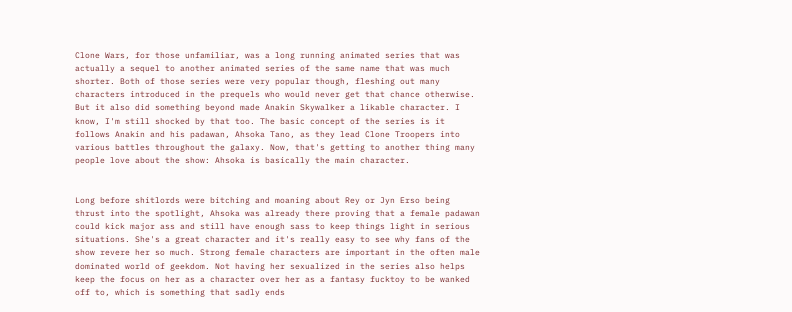Clone Wars, for those unfamiliar, was a long running animated series that was actually a sequel to another animated series of the same name that was much shorter. Both of those series were very popular though, fleshing out many characters introduced in the prequels who would never get that chance otherwise. But it also did something beyond made Anakin Skywalker a likable character. I know, I'm still shocked by that too. The basic concept of the series is it follows Anakin and his padawan, Ahsoka Tano, as they lead Clone Troopers into various battles throughout the galaxy. Now, that's getting to another thing many people love about the show: Ahsoka is basically the main character.


Long before shitlords were bitching and moaning about Rey or Jyn Erso being thrust into the spotlight, Ahsoka was already there proving that a female padawan could kick major ass and still have enough sass to keep things light in serious situations. She's a great character and it's really easy to see why fans of the show revere her so much. Strong female characters are important in the often male dominated world of geekdom. Not having her sexualized in the series also helps keep the focus on her as a character over her as a fantasy fucktoy to be wanked off to, which is something that sadly ends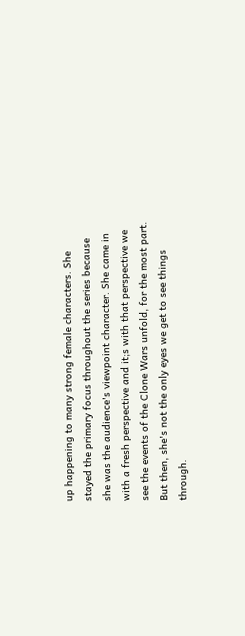up happening to many strong female characters. She stayed the primary focus throughout the series because she was the audience's viewpoint character. She came in with a fresh perspective and it;s with that perspective we see the events of the Clone Wars unfold, for the most part. But then, she's not the only eyes we get to see things through.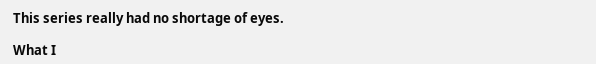This series really had no shortage of eyes.

What I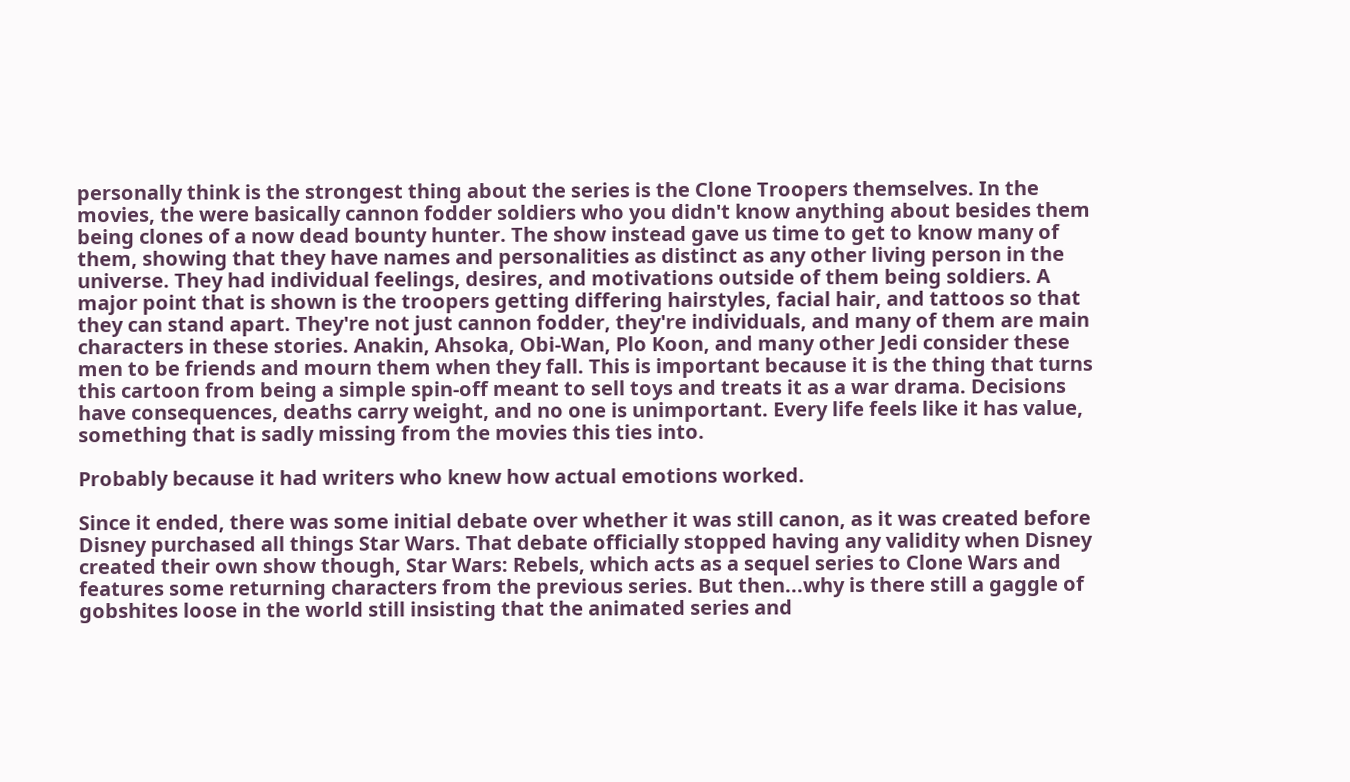personally think is the strongest thing about the series is the Clone Troopers themselves. In the movies, the were basically cannon fodder soldiers who you didn't know anything about besides them being clones of a now dead bounty hunter. The show instead gave us time to get to know many of them, showing that they have names and personalities as distinct as any other living person in the universe. They had individual feelings, desires, and motivations outside of them being soldiers. A major point that is shown is the troopers getting differing hairstyles, facial hair, and tattoos so that they can stand apart. They're not just cannon fodder, they're individuals, and many of them are main characters in these stories. Anakin, Ahsoka, Obi-Wan, Plo Koon, and many other Jedi consider these men to be friends and mourn them when they fall. This is important because it is the thing that turns this cartoon from being a simple spin-off meant to sell toys and treats it as a war drama. Decisions have consequences, deaths carry weight, and no one is unimportant. Every life feels like it has value, something that is sadly missing from the movies this ties into.

Probably because it had writers who knew how actual emotions worked.

Since it ended, there was some initial debate over whether it was still canon, as it was created before Disney purchased all things Star Wars. That debate officially stopped having any validity when Disney created their own show though, Star Wars: Rebels, which acts as a sequel series to Clone Wars and features some returning characters from the previous series. But then...why is there still a gaggle of gobshites loose in the world still insisting that the animated series and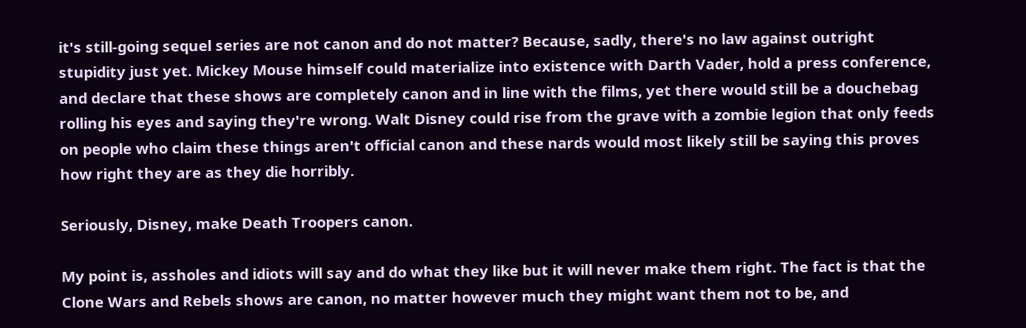it's still-going sequel series are not canon and do not matter? Because, sadly, there's no law against outright stupidity just yet. Mickey Mouse himself could materialize into existence with Darth Vader, hold a press conference, and declare that these shows are completely canon and in line with the films, yet there would still be a douchebag rolling his eyes and saying they're wrong. Walt Disney could rise from the grave with a zombie legion that only feeds on people who claim these things aren't official canon and these nards would most likely still be saying this proves how right they are as they die horribly.

Seriously, Disney, make Death Troopers canon.

My point is, assholes and idiots will say and do what they like but it will never make them right. The fact is that the Clone Wars and Rebels shows are canon, no matter however much they might want them not to be, and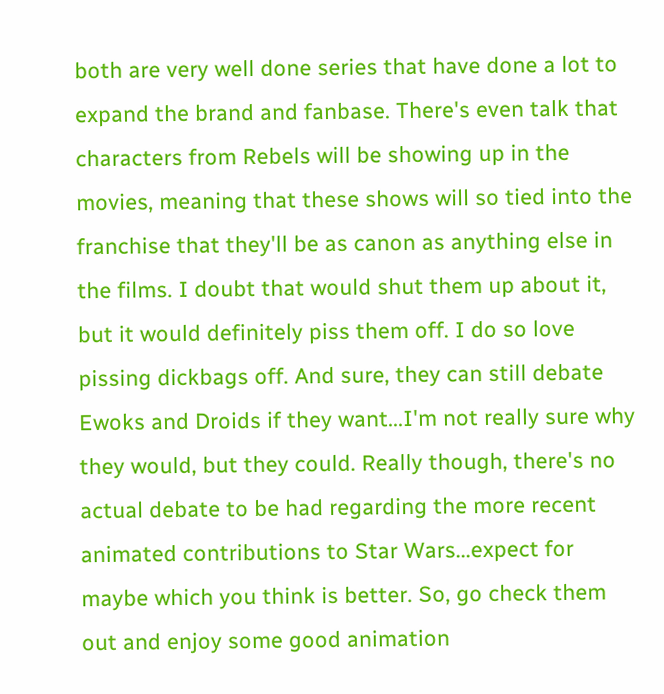both are very well done series that have done a lot to expand the brand and fanbase. There's even talk that characters from Rebels will be showing up in the movies, meaning that these shows will so tied into the franchise that they'll be as canon as anything else in the films. I doubt that would shut them up about it, but it would definitely piss them off. I do so love pissing dickbags off. And sure, they can still debate Ewoks and Droids if they want...I'm not really sure why they would, but they could. Really though, there's no actual debate to be had regarding the more recent animated contributions to Star Wars...expect for maybe which you think is better. So, go check them out and enjoy some good animation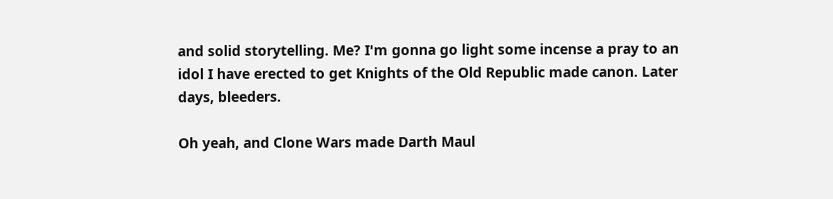and solid storytelling. Me? I'm gonna go light some incense a pray to an idol I have erected to get Knights of the Old Republic made canon. Later days, bleeders.

Oh yeah, and Clone Wars made Darth Maul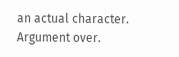an actual character. Argument over.